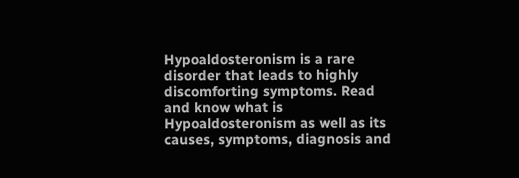Hypoaldosteronism is a rare disorder that leads to highly discomforting symptoms. Read and know what is Hypoaldosteronism as well as its causes, symptoms, diagnosis and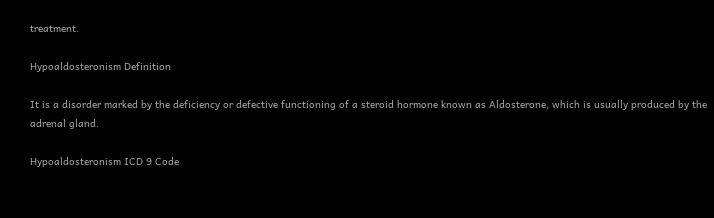treatment.

Hypoaldosteronism Definition

It is a disorder marked by the deficiency or defective functioning of a steroid hormone known as Aldosterone, which is usually produced by the adrenal gland.

Hypoaldosteronism ICD 9 Code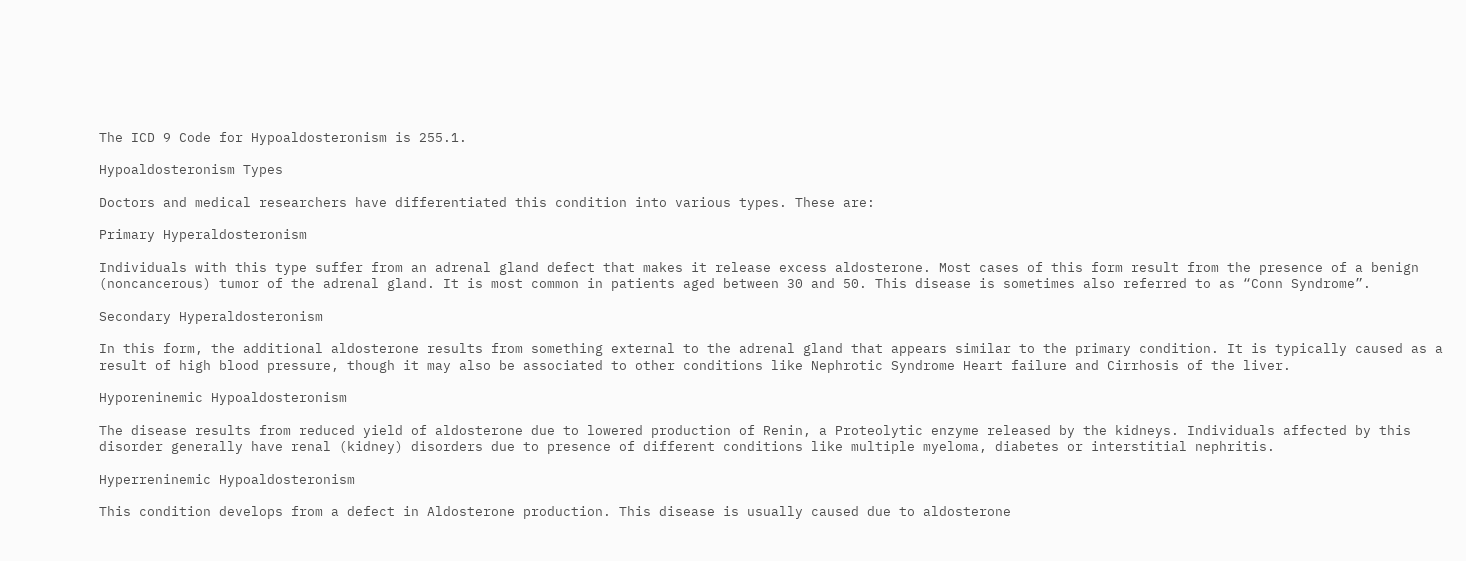The ICD 9 Code for Hypoaldosteronism is 255.1.

Hypoaldosteronism Types

Doctors and medical researchers have differentiated this condition into various types. These are:

Primary Hyperaldosteronism

Individuals with this type suffer from an adrenal gland defect that makes it release excess aldosterone. Most cases of this form result from the presence of a benign (noncancerous) tumor of the adrenal gland. It is most common in patients aged between 30 and 50. This disease is sometimes also referred to as “Conn Syndrome”.

Secondary Hyperaldosteronism

In this form, the additional aldosterone results from something external to the adrenal gland that appears similar to the primary condition. It is typically caused as a result of high blood pressure, though it may also be associated to other conditions like Nephrotic Syndrome Heart failure and Cirrhosis of the liver.

Hyporeninemic Hypoaldosteronism

The disease results from reduced yield of aldosterone due to lowered production of Renin, a Proteolytic enzyme released by the kidneys. Individuals affected by this disorder generally have renal (kidney) disorders due to presence of different conditions like multiple myeloma, diabetes or interstitial nephritis.

Hyperreninemic Hypoaldosteronism

This condition develops from a defect in Aldosterone production. This disease is usually caused due to aldosterone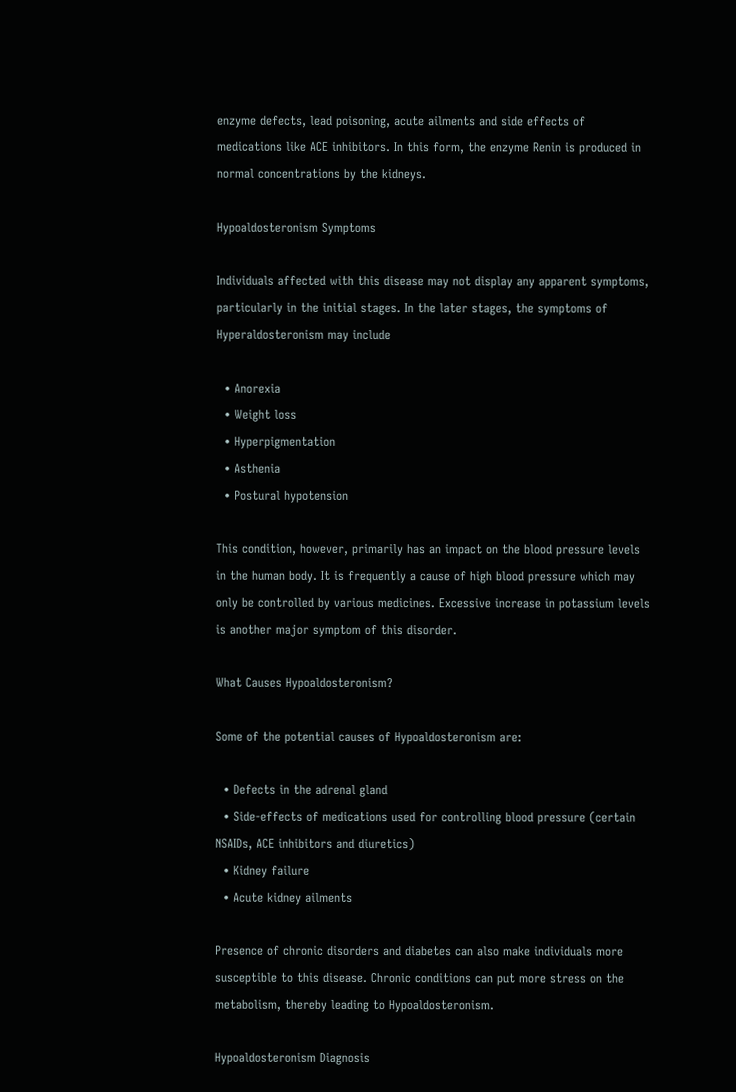enzyme defects, lead poisoning, acute ailments and side effects of medications like ACE inhibitors. In this form, the enzyme Renin is produced in normal concentrations by the kidneys.

Hypoaldosteronism Symptoms

Individuals affected with this disease may not display any apparent symptoms, particularly in the initial stages. In the later stages, the symptoms of Hyperaldosteronism may include

  • Anorexia
  • Weight loss
  • Hyperpigmentation
  • Asthenia
  • Postural hypotension

This condition, however, primarily has an impact on the blood pressure levels in the human body. It is frequently a cause of high blood pressure which may only be controlled by various medicines. Excessive increase in potassium levels is another major symptom of this disorder.

What Causes Hypoaldosteronism?

Some of the potential causes of Hypoaldosteronism are:

  • Defects in the adrenal gland
  • Side-effects of medications used for controlling blood pressure (certain NSAIDs, ACE inhibitors and diuretics)
  • Kidney failure
  • Acute kidney ailments

Presence of chronic disorders and diabetes can also make individuals more susceptible to this disease. Chronic conditions can put more stress on the metabolism, thereby leading to Hypoaldosteronism.

Hypoaldosteronism Diagnosis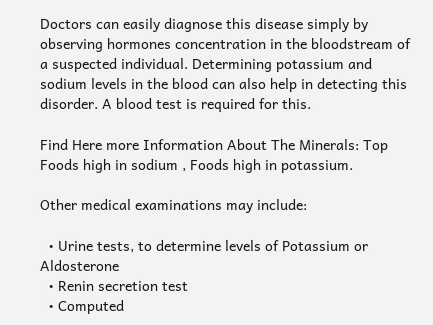Doctors can easily diagnose this disease simply by observing hormones concentration in the bloodstream of a suspected individual. Determining potassium and sodium levels in the blood can also help in detecting this disorder. A blood test is required for this.

Find Here more Information About The Minerals: Top Foods high in sodium , Foods high in potassium.

Other medical examinations may include:

  • Urine tests, to determine levels of Potassium or Aldosterone
  • Renin secretion test
  • Computed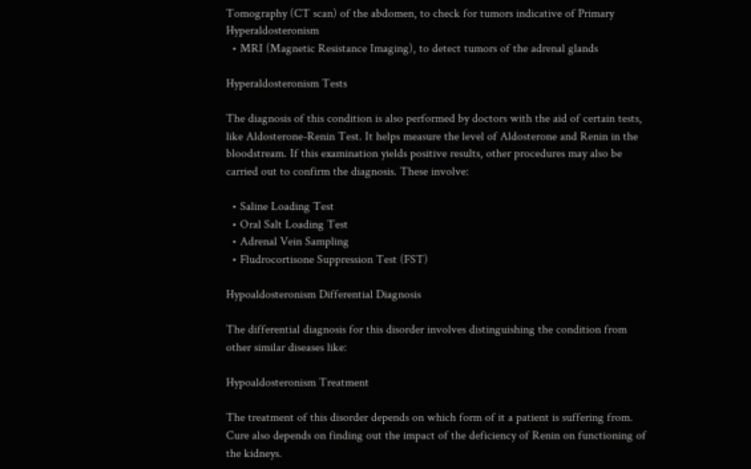Tomography (CT scan) of the abdomen, to check for tumors indicative of Primary Hyperaldosteronism
  • MRI (Magnetic Resistance Imaging), to detect tumors of the adrenal glands

Hyperaldosteronism Tests

The diagnosis of this condition is also performed by doctors with the aid of certain tests, like Aldosterone-Renin Test. It helps measure the level of Aldosterone and Renin in the bloodstream. If this examination yields positive results, other procedures may also be carried out to confirm the diagnosis. These involve:

  • Saline Loading Test
  • Oral Salt Loading Test
  • Adrenal Vein Sampling
  • Fludrocortisone Suppression Test (FST)

Hypoaldosteronism Differential Diagnosis

The differential diagnosis for this disorder involves distinguishing the condition from other similar diseases like:

Hypoaldosteronism Treatment

The treatment of this disorder depends on which form of it a patient is suffering from. Cure also depends on finding out the impact of the deficiency of Renin on functioning of the kidneys.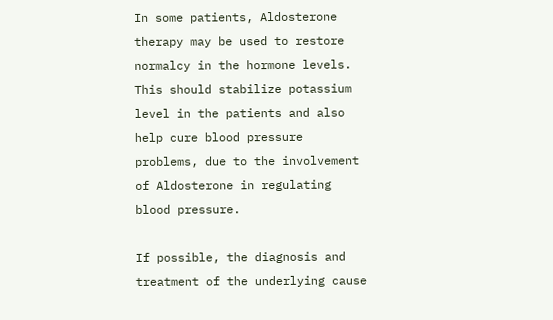In some patients, Aldosterone therapy may be used to restore normalcy in the hormone levels. This should stabilize potassium level in the patients and also help cure blood pressure problems, due to the involvement of Aldosterone in regulating blood pressure.

If possible, the diagnosis and treatment of the underlying cause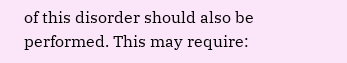of this disorder should also be performed. This may require: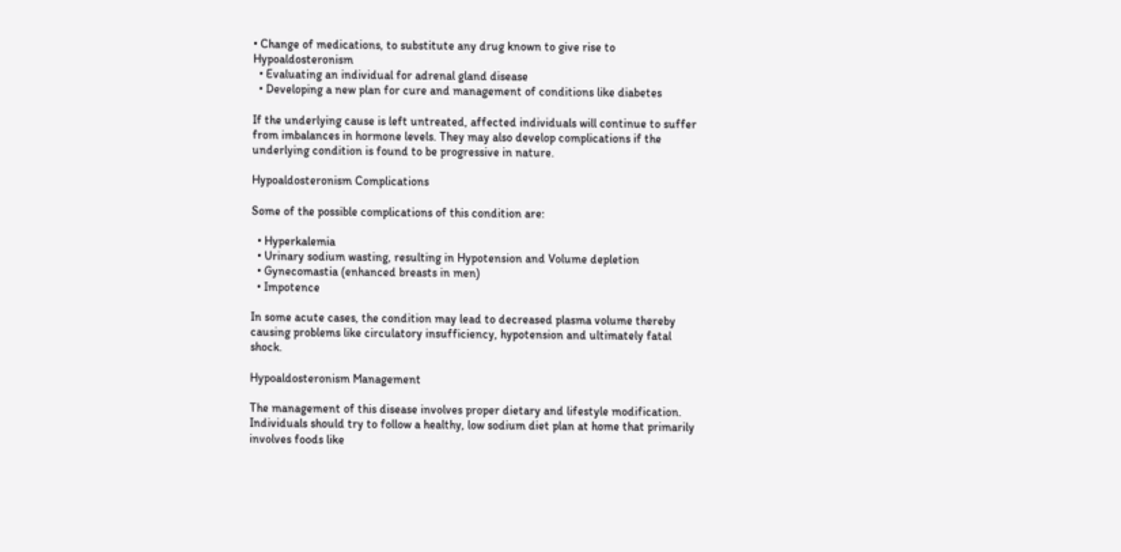• Change of medications, to substitute any drug known to give rise to Hypoaldosteronism
  • Evaluating an individual for adrenal gland disease
  • Developing a new plan for cure and management of conditions like diabetes

If the underlying cause is left untreated, affected individuals will continue to suffer from imbalances in hormone levels. They may also develop complications if the underlying condition is found to be progressive in nature.

Hypoaldosteronism Complications

Some of the possible complications of this condition are:

  • Hyperkalemia
  • Urinary sodium wasting, resulting in Hypotension and Volume depletion
  • Gynecomastia (enhanced breasts in men)
  • Impotence

In some acute cases, the condition may lead to decreased plasma volume thereby causing problems like circulatory insufficiency, hypotension and ultimately fatal shock.

Hypoaldosteronism Management

The management of this disease involves proper dietary and lifestyle modification. Individuals should try to follow a healthy, low sodium diet plan at home that primarily involves foods like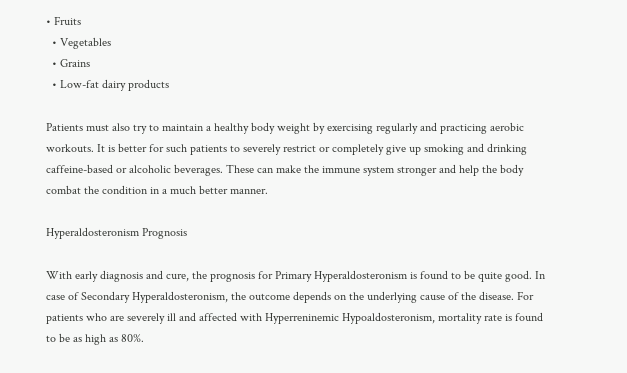• Fruits
  • Vegetables
  • Grains
  • Low-fat dairy products

Patients must also try to maintain a healthy body weight by exercising regularly and practicing aerobic workouts. It is better for such patients to severely restrict or completely give up smoking and drinking caffeine-based or alcoholic beverages. These can make the immune system stronger and help the body combat the condition in a much better manner.

Hyperaldosteronism Prognosis

With early diagnosis and cure, the prognosis for Primary Hyperaldosteronism is found to be quite good. In case of Secondary Hyperaldosteronism, the outcome depends on the underlying cause of the disease. For patients who are severely ill and affected with Hyperreninemic Hypoaldosteronism, mortality rate is found to be as high as 80%.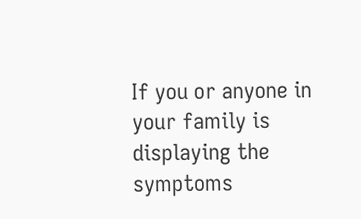If you or anyone in your family is displaying the symptoms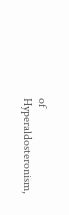of Hyperaldosteronism,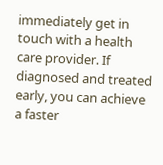immediately get in touch with a health care provider. If diagnosed and treated early, you can achieve a faster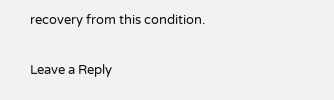recovery from this condition.

Leave a Reply